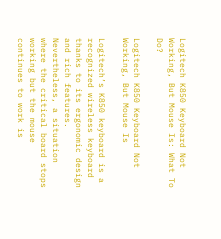Logitech K850 Keyboard Not Working, But Mouse Is: What To Do?

Logitech K850 Keyboard Not Working, But Mouse Is

Logitech’s K850 keyboard is a recognized wireless keyboard thanks to its ergonomic design and rich features. Nevertheless, a situation where the critical board stops working but the mouse continues to work is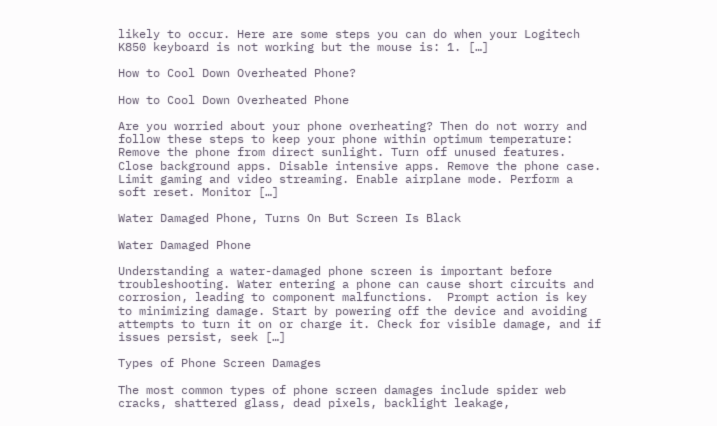likely to occur. Here are some steps you can do when your Logitech K850 keyboard is not working but the mouse is: 1. […]

How to Cool Down Overheated Phone?

How to Cool Down Overheated Phone

Are you worried about your phone overheating? Then do not worry and follow these steps to keep your phone within optimum temperature:  Remove the phone from direct sunlight. Turn off unused features. Close background apps. Disable intensive apps. Remove the phone case. Limit gaming and video streaming. Enable airplane mode. Perform a soft reset. Monitor […]

Water Damaged Phone, Turns On But Screen Is Black

Water Damaged Phone

Understanding a water-damaged phone screen is important before troubleshooting. Water entering a phone can cause short circuits and corrosion, leading to component malfunctions.  Prompt action is key to minimizing damage. Start by powering off the device and avoiding attempts to turn it on or charge it. Check for visible damage, and if issues persist, seek […]

Types of Phone Screen Damages

The most common types of phone screen damages include spider web cracks, shattered glass, dead pixels, backlight leakage,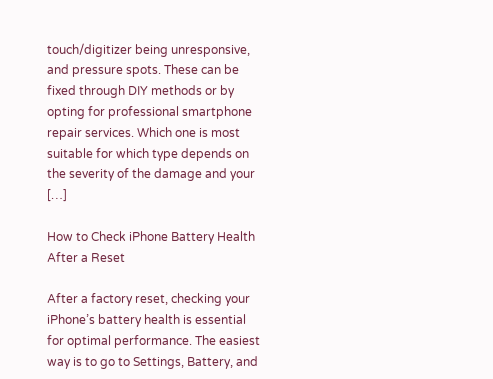touch/digitizer being unresponsive, and pressure spots. These can be fixed through DIY methods or by opting for professional smartphone repair services. Which one is most suitable for which type depends on the severity of the damage and your […]

How to Check iPhone Battery Health After a Reset

After a factory reset, checking your iPhone’s battery health is essential for optimal performance. The easiest way is to go to Settings, Battery, and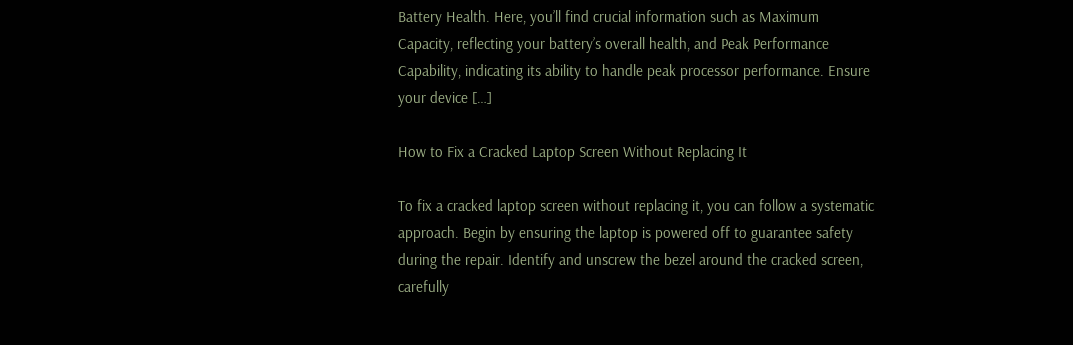Battery Health. Here, you’ll find crucial information such as Maximum Capacity, reflecting your battery’s overall health, and Peak Performance Capability, indicating its ability to handle peak processor performance. Ensure your device […]

How to Fix a Cracked Laptop Screen Without Replacing It

To fix a cracked laptop screen without replacing it, you can follow a systematic approach. Begin by ensuring the laptop is powered off to guarantee safety during the repair. Identify and unscrew the bezel around the cracked screen, carefully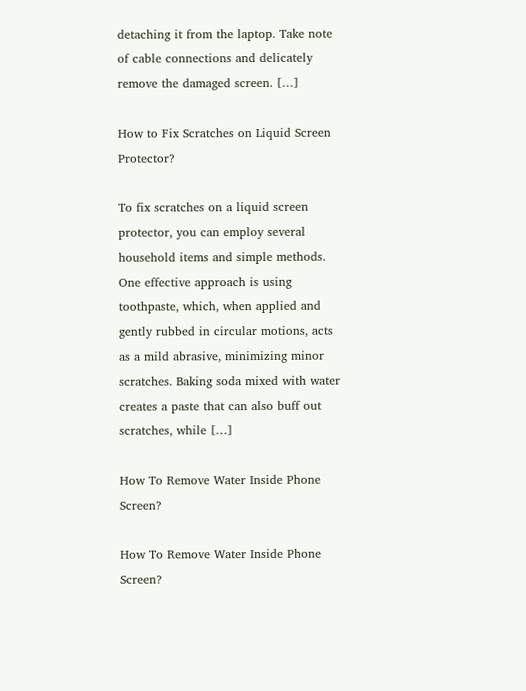detaching it from the laptop. Take note of cable connections and delicately remove the damaged screen. […]

How to Fix Scratches on Liquid Screen Protector?

To fix scratches on a liquid screen protector, you can employ several household items and simple methods. One effective approach is using toothpaste, which, when applied and gently rubbed in circular motions, acts as a mild abrasive, minimizing minor scratches. Baking soda mixed with water creates a paste that can also buff out scratches, while […]

How To Remove Water Inside Phone Screen?

How To Remove Water Inside Phone Screen?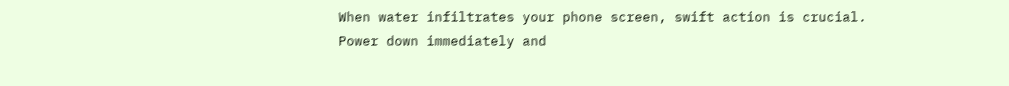When water infiltrates your phone screen, swift action is crucial. Power down immediately and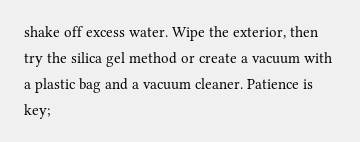shake off excess water. Wipe the exterior, then try the silica gel method or create a vacuum with a plastic bag and a vacuum cleaner. Patience is key;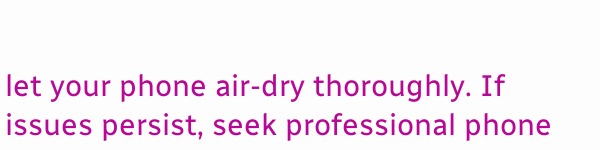let your phone air-dry thoroughly. If issues persist, seek professional phone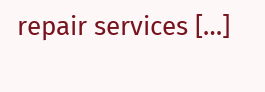repair services […]